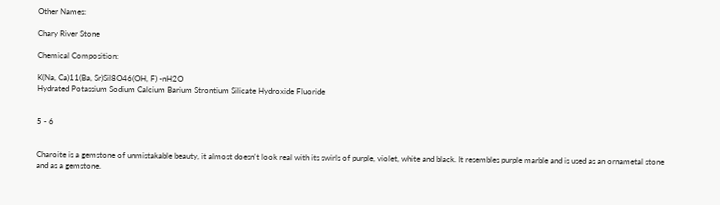Other Names:

Chary River Stone

Chemical Composition:

K(Na, Ca)11(Ba, Sr)Sil8O46(OH, F) -nH2O
Hydrated Potassium Sodium Calcium Barium Strontium Silicate Hydroxide Fluoride


5 - 6


Charoite is a gemstone of unmistakable beauty, it almost doesn't look real with its swirls of purple, violet, white and black. It resembles purple marble and is used as an ornametal stone and as a gemstone.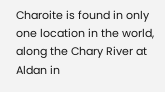Charoite is found in only one location in the world, along the Chary River at Aldan in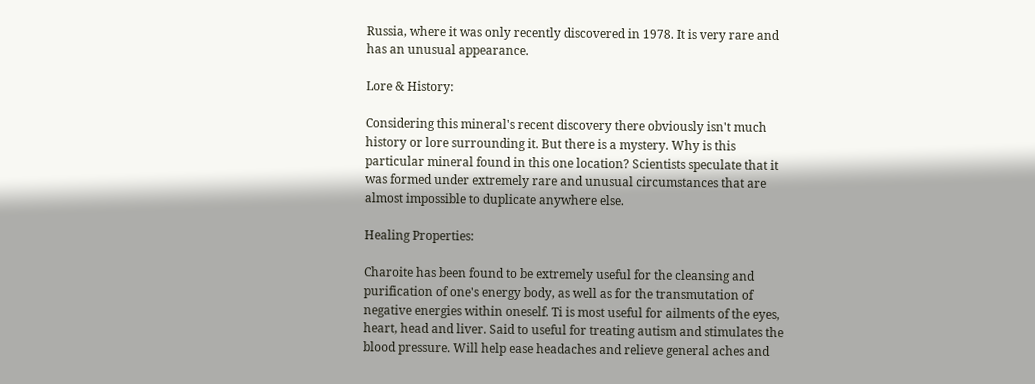Russia, where it was only recently discovered in 1978. It is very rare and has an unusual appearance.

Lore & History:

Considering this mineral's recent discovery there obviously isn't much history or lore surrounding it. But there is a mystery. Why is this particular mineral found in this one location? Scientists speculate that it was formed under extremely rare and unusual circumstances that are almost impossible to duplicate anywhere else.

Healing Properties:

Charoite has been found to be extremely useful for the cleansing and purification of one's energy body, as well as for the transmutation of negative energies within oneself. Ti is most useful for ailments of the eyes, heart, head and liver. Said to useful for treating autism and stimulates the blood pressure. Will help ease headaches and relieve general aches and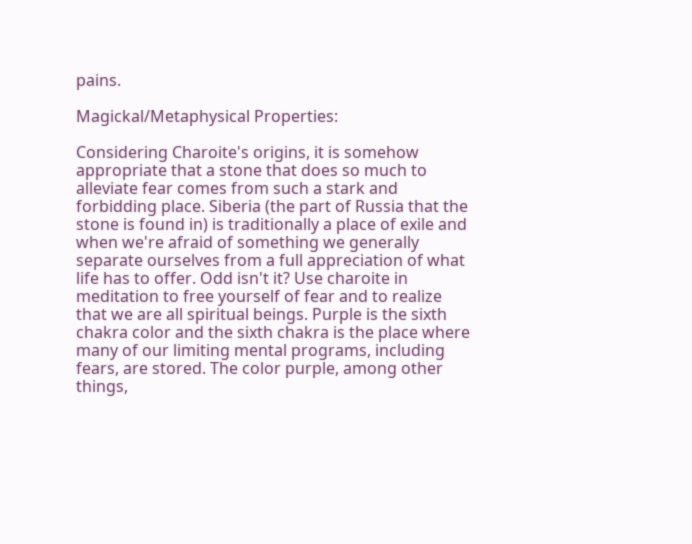pains.

Magickal/Metaphysical Properties:

Considering Charoite's origins, it is somehow appropriate that a stone that does so much to alleviate fear comes from such a stark and forbidding place. Siberia (the part of Russia that the stone is found in) is traditionally a place of exile and when we're afraid of something we generally separate ourselves from a full appreciation of what life has to offer. Odd isn't it? Use charoite in meditation to free yourself of fear and to realize that we are all spiritual beings. Purple is the sixth chakra color and the sixth chakra is the place where many of our limiting mental programs, including fears, are stored. The color purple, among other things,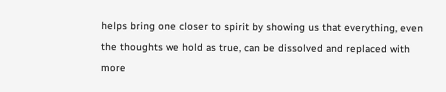helps bring one closer to spirit by showing us that everything, even the thoughts we hold as true, can be dissolved and replaced with more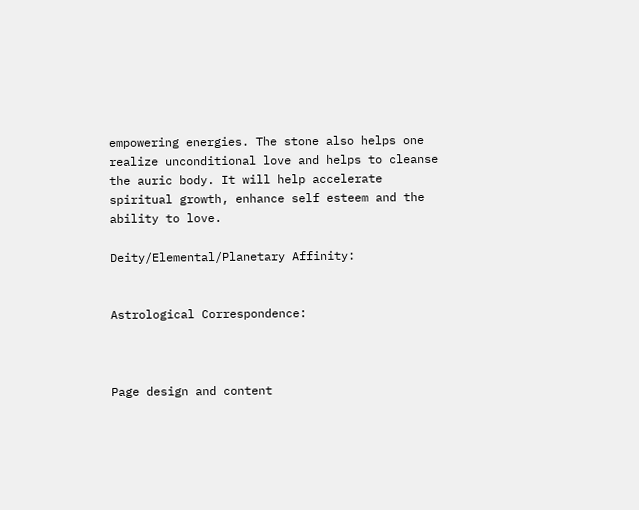empowering energies. The stone also helps one realize unconditional love and helps to cleanse the auric body. It will help accelerate spiritual growth, enhance self esteem and the ability to love.

Deity/Elemental/Planetary Affinity:


Astrological Correspondence:



Page design and content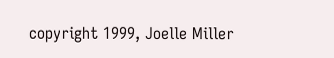copyright 1999, Joelle Miller